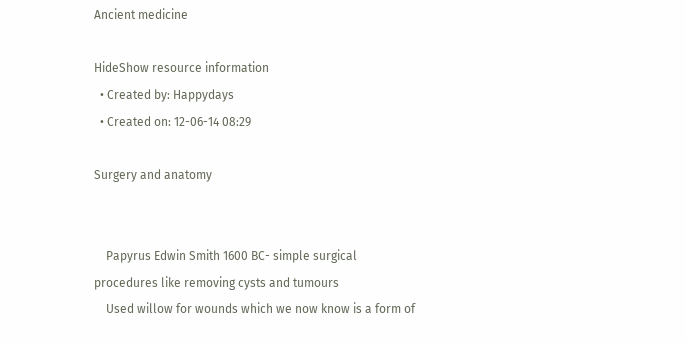Ancient medicine

HideShow resource information
  • Created by: Happydays
  • Created on: 12-06-14 08:29

Surgery and anatomy


    Papyrus Edwin Smith 1600 BC- simple surgical procedures like removing cysts and tumours
    Used willow for wounds which we now know is a form of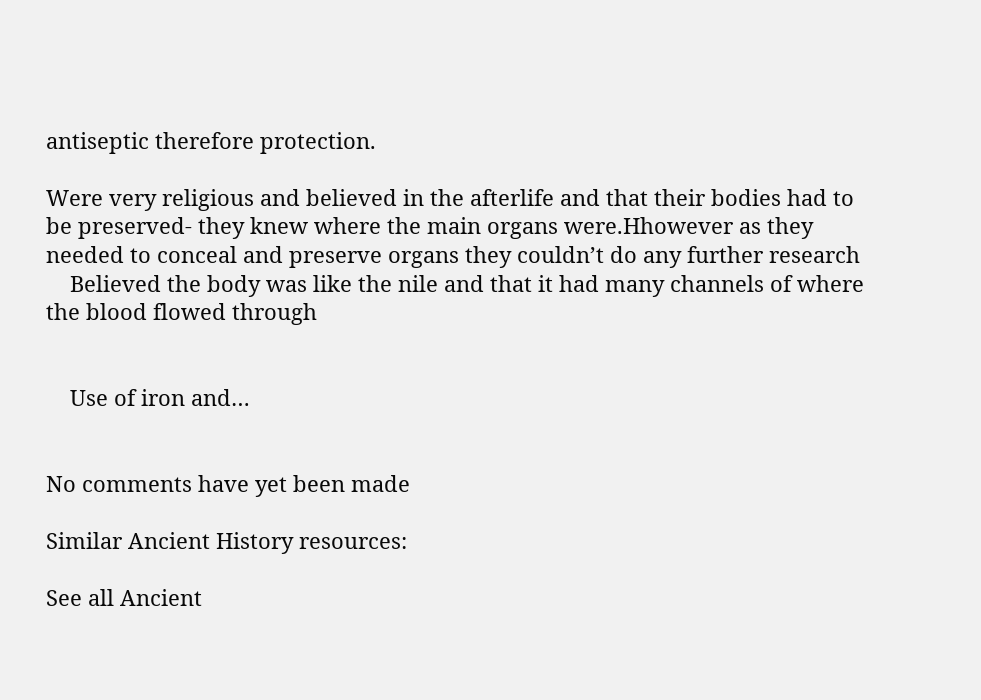antiseptic therefore protection.

Were very religious and believed in the afterlife and that their bodies had to be preserved- they knew where the main organs were.Hhowever as they needed to conceal and preserve organs they couldn’t do any further research
    Believed the body was like the nile and that it had many channels of where the blood flowed through


    Use of iron and…


No comments have yet been made

Similar Ancient History resources:

See all Ancient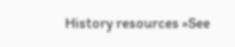History resources »See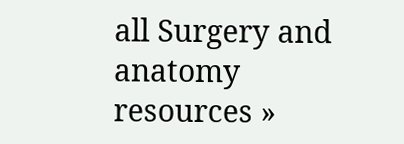all Surgery and anatomy resources »